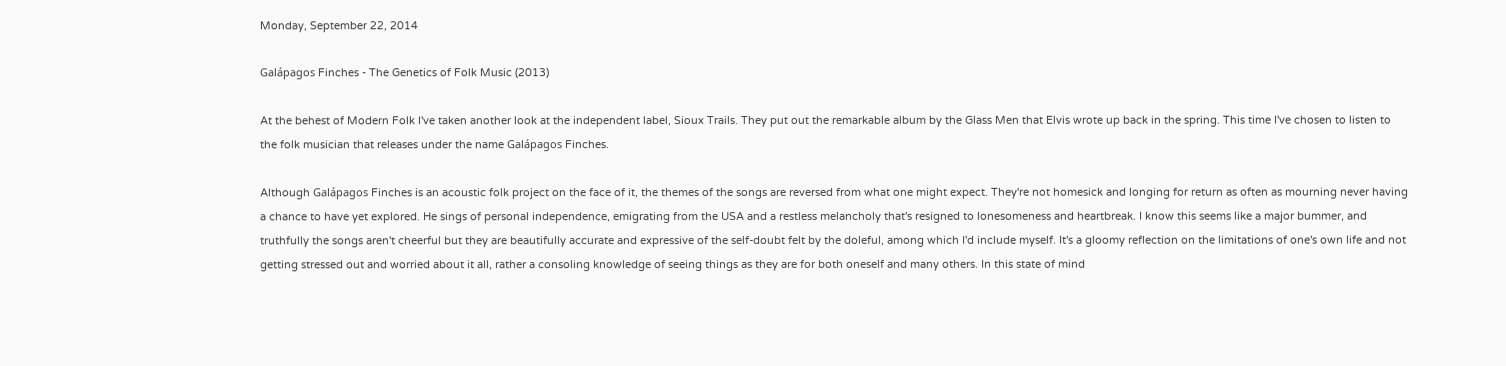Monday, September 22, 2014

Galápagos Finches - The Genetics of Folk Music (2013)

At the behest of Modern Folk I've taken another look at the independent label, Sioux Trails. They put out the remarkable album by the Glass Men that Elvis wrote up back in the spring. This time I've chosen to listen to the folk musician that releases under the name Galápagos Finches.

Although Galápagos Finches is an acoustic folk project on the face of it, the themes of the songs are reversed from what one might expect. They're not homesick and longing for return as often as mourning never having a chance to have yet explored. He sings of personal independence, emigrating from the USA and a restless melancholy that's resigned to lonesomeness and heartbreak. I know this seems like a major bummer, and truthfully the songs aren't cheerful but they are beautifully accurate and expressive of the self-doubt felt by the doleful, among which I'd include myself. It's a gloomy reflection on the limitations of one's own life and not getting stressed out and worried about it all, rather a consoling knowledge of seeing things as they are for both oneself and many others. In this state of mind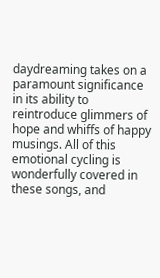daydreaming takes on a paramount significance in its ability to reintroduce glimmers of hope and whiffs of happy musings. All of this emotional cycling is wonderfully covered in these songs, and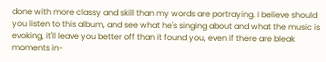done with more classy and skill than my words are portraying. I believe should you listen to this album, and see what he's singing about and what the music is evoking, it'll leave you better off than it found you, even if there are bleak moments in-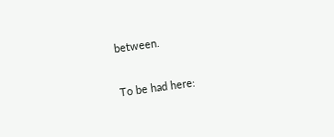between.

To be had here: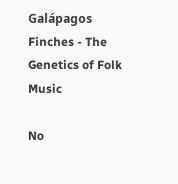Galápagos Finches - The Genetics of Folk Music

No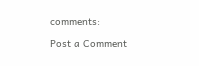comments:

Post a Comment